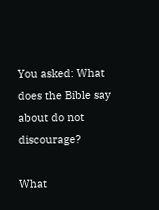You asked: What does the Bible say about do not discourage?

What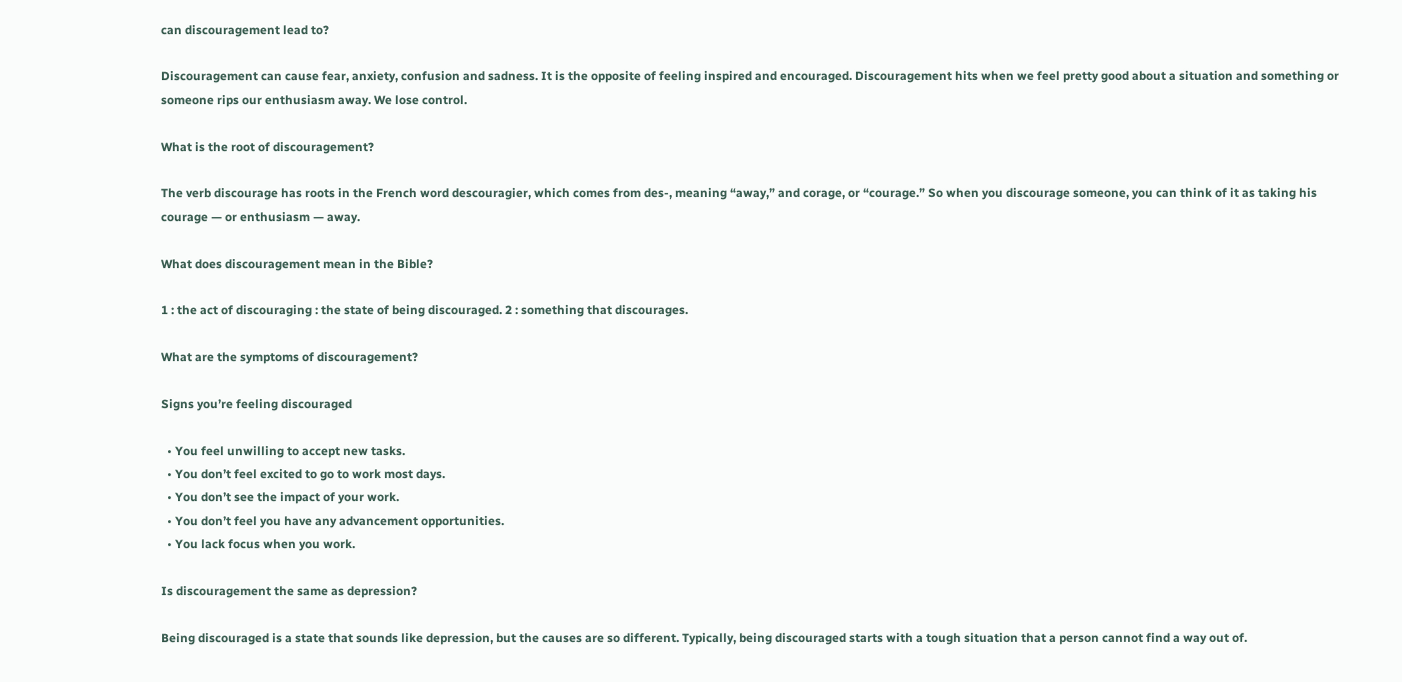can discouragement lead to?

Discouragement can cause fear, anxiety, confusion and sadness. It is the opposite of feeling inspired and encouraged. Discouragement hits when we feel pretty good about a situation and something or someone rips our enthusiasm away. We lose control.

What is the root of discouragement?

The verb discourage has roots in the French word descouragier, which comes from des-, meaning “away,” and corage, or “courage.” So when you discourage someone, you can think of it as taking his courage — or enthusiasm — away.

What does discouragement mean in the Bible?

1 : the act of discouraging : the state of being discouraged. 2 : something that discourages.

What are the symptoms of discouragement?

Signs you’re feeling discouraged

  • You feel unwilling to accept new tasks.
  • You don’t feel excited to go to work most days.
  • You don’t see the impact of your work.
  • You don’t feel you have any advancement opportunities.
  • You lack focus when you work.

Is discouragement the same as depression?

Being discouraged is a state that sounds like depression, but the causes are so different. Typically, being discouraged starts with a tough situation that a person cannot find a way out of.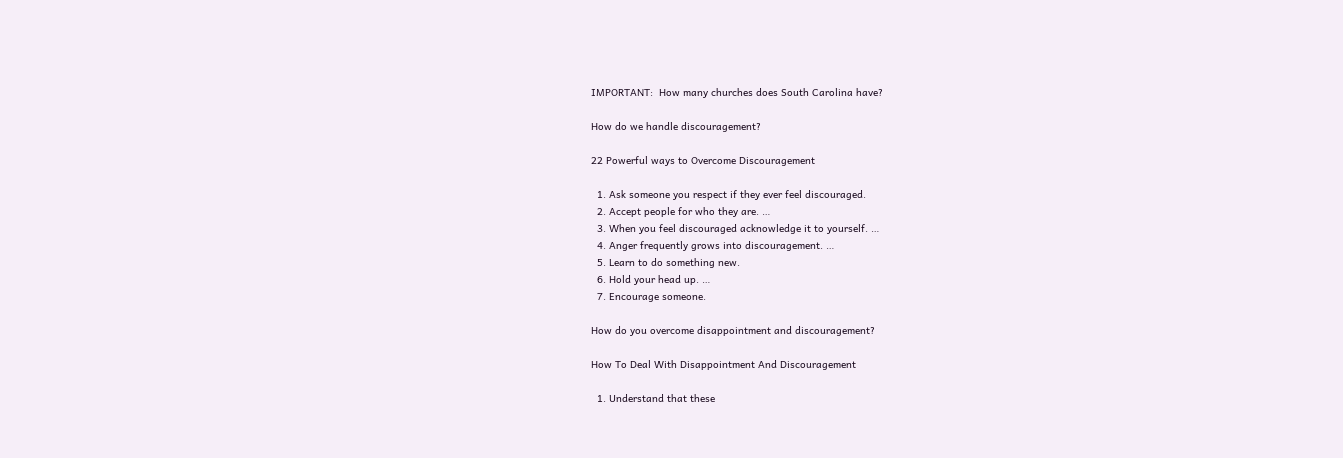IMPORTANT:  How many churches does South Carolina have?

How do we handle discouragement?

22 Powerful ways to Overcome Discouragement

  1. Ask someone you respect if they ever feel discouraged.
  2. Accept people for who they are. …
  3. When you feel discouraged acknowledge it to yourself. …
  4. Anger frequently grows into discouragement. …
  5. Learn to do something new.
  6. Hold your head up. …
  7. Encourage someone.

How do you overcome disappointment and discouragement?

How To Deal With Disappointment And Discouragement

  1. Understand that these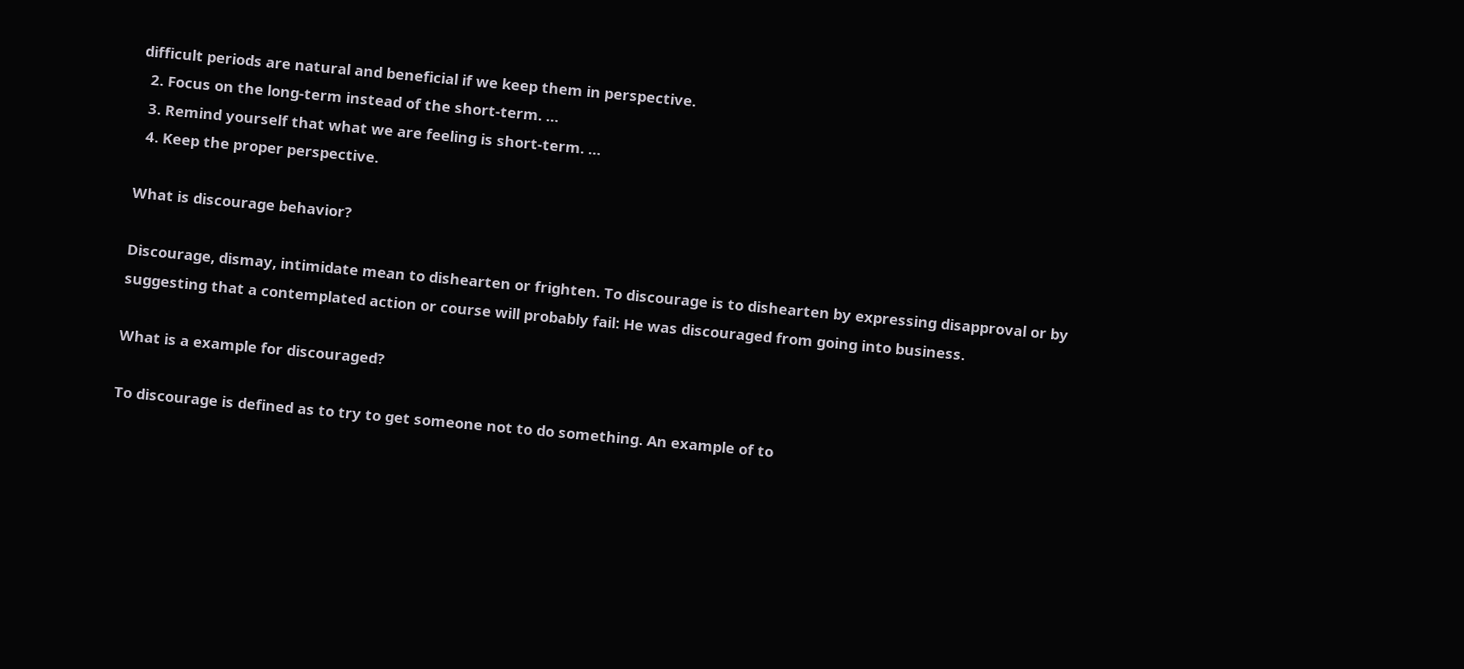difficult periods are natural and beneficial if we keep them in perspective.
  2. Focus on the long-term instead of the short-term. …
  3. Remind yourself that what we are feeling is short-term. …
  4. Keep the proper perspective.

What is discourage behavior?

Discourage, dismay, intimidate mean to dishearten or frighten. To discourage is to dishearten by expressing disapproval or by suggesting that a contemplated action or course will probably fail: He was discouraged from going into business.

What is a example for discouraged?

To discourage is defined as to try to get someone not to do something. An example of to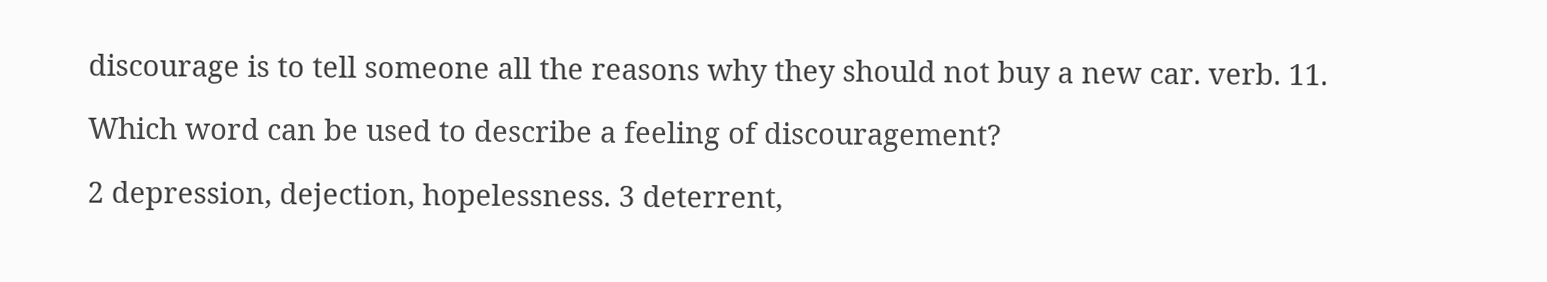discourage is to tell someone all the reasons why they should not buy a new car. verb. 11.

Which word can be used to describe a feeling of discouragement?

2 depression, dejection, hopelessness. 3 deterrent,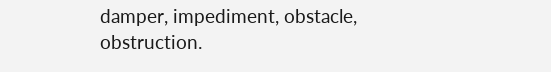damper, impediment, obstacle, obstruction.